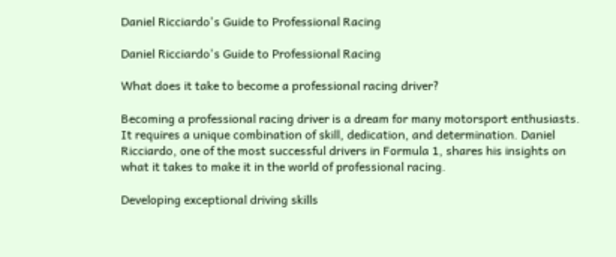Daniel Ricciardo's Guide to Professional Racing

Daniel Ricciardo's Guide to Professional Racing

What does it take to become a professional racing driver?

Becoming a professional racing driver is a dream for many motorsport enthusiasts. It requires a unique combination of skill, dedication, and determination. Daniel Ricciardo, one of the most successful drivers in Formula 1, shares his insights on what it takes to make it in the world of professional racing.

Developing exceptional driving skills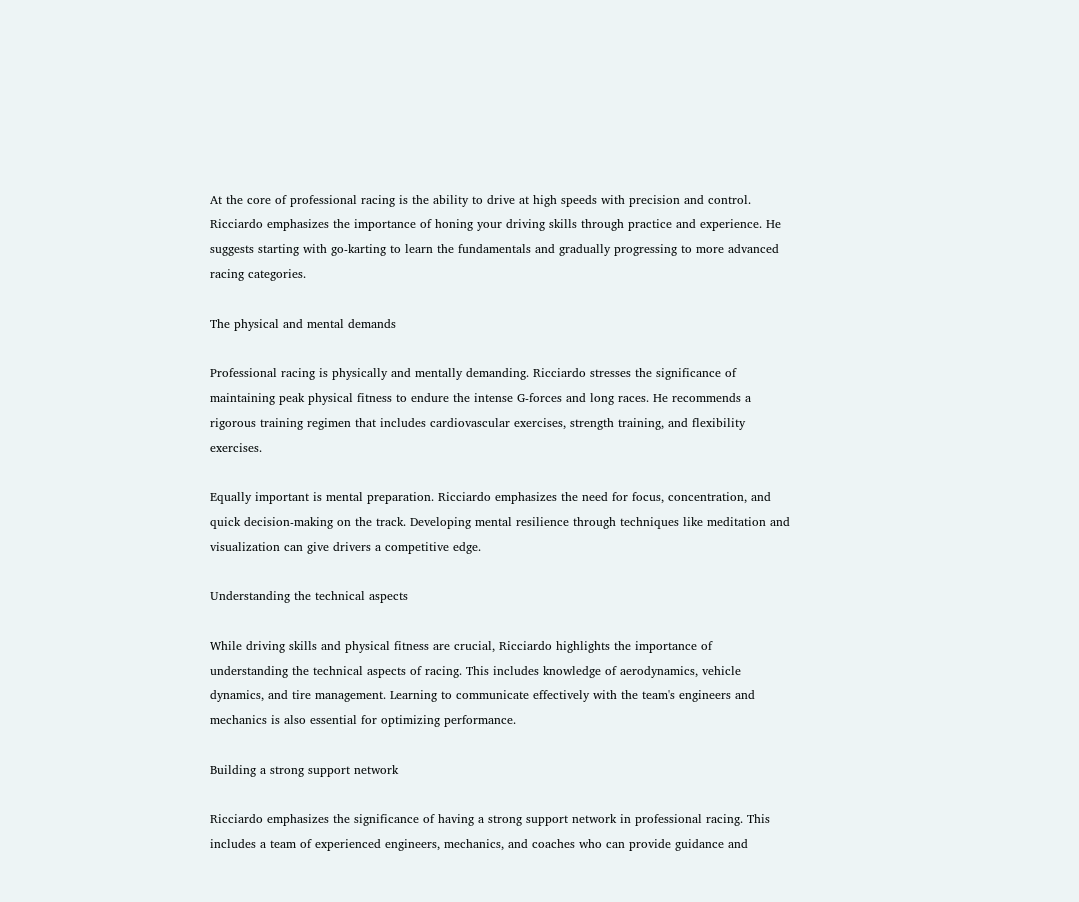At the core of professional racing is the ability to drive at high speeds with precision and control. Ricciardo emphasizes the importance of honing your driving skills through practice and experience. He suggests starting with go-karting to learn the fundamentals and gradually progressing to more advanced racing categories.

The physical and mental demands

Professional racing is physically and mentally demanding. Ricciardo stresses the significance of maintaining peak physical fitness to endure the intense G-forces and long races. He recommends a rigorous training regimen that includes cardiovascular exercises, strength training, and flexibility exercises.

Equally important is mental preparation. Ricciardo emphasizes the need for focus, concentration, and quick decision-making on the track. Developing mental resilience through techniques like meditation and visualization can give drivers a competitive edge.

Understanding the technical aspects

While driving skills and physical fitness are crucial, Ricciardo highlights the importance of understanding the technical aspects of racing. This includes knowledge of aerodynamics, vehicle dynamics, and tire management. Learning to communicate effectively with the team's engineers and mechanics is also essential for optimizing performance.

Building a strong support network

Ricciardo emphasizes the significance of having a strong support network in professional racing. This includes a team of experienced engineers, mechanics, and coaches who can provide guidance and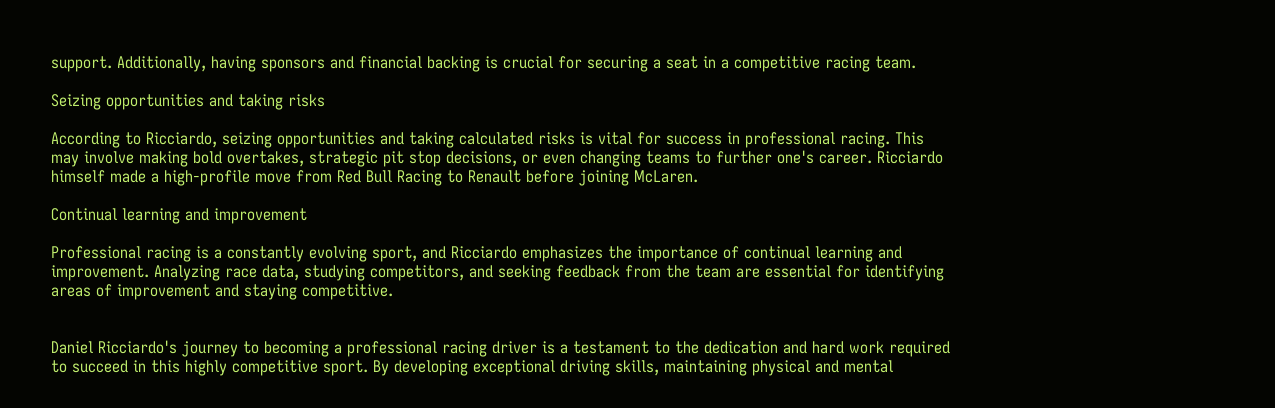support. Additionally, having sponsors and financial backing is crucial for securing a seat in a competitive racing team.

Seizing opportunities and taking risks

According to Ricciardo, seizing opportunities and taking calculated risks is vital for success in professional racing. This may involve making bold overtakes, strategic pit stop decisions, or even changing teams to further one's career. Ricciardo himself made a high-profile move from Red Bull Racing to Renault before joining McLaren.

Continual learning and improvement

Professional racing is a constantly evolving sport, and Ricciardo emphasizes the importance of continual learning and improvement. Analyzing race data, studying competitors, and seeking feedback from the team are essential for identifying areas of improvement and staying competitive.


Daniel Ricciardo's journey to becoming a professional racing driver is a testament to the dedication and hard work required to succeed in this highly competitive sport. By developing exceptional driving skills, maintaining physical and mental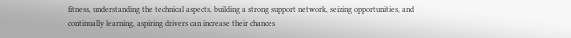fitness, understanding the technical aspects, building a strong support network, seizing opportunities, and continually learning, aspiring drivers can increase their chances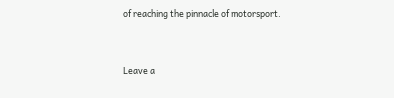of reaching the pinnacle of motorsport.


Leave a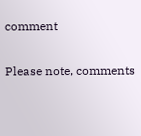comment

Please note, comments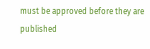must be approved before they are published